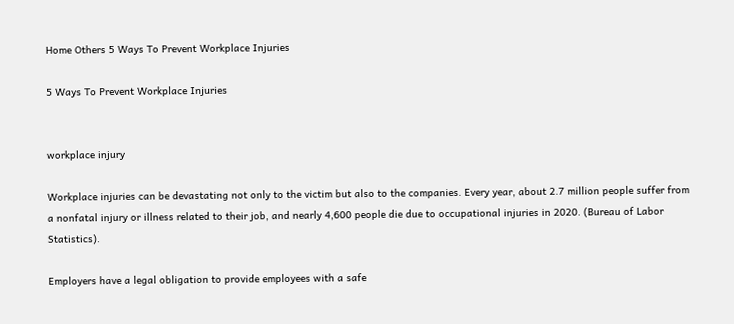Home Others 5 Ways To Prevent Workplace Injuries

5 Ways To Prevent Workplace Injuries


workplace injury

Workplace injuries can be devastating not only to the victim but also to the companies. Every year, about 2.7 million people suffer from a nonfatal injury or illness related to their job, and nearly 4,600 people die due to occupational injuries in 2020. (Bureau of Labor Statistics).

Employers have a legal obligation to provide employees with a safe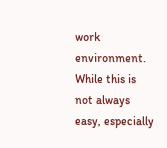work environment. While this is not always easy, especially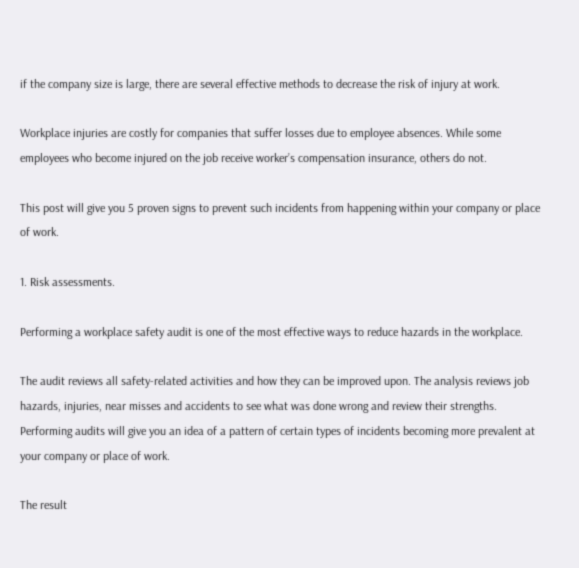if the company size is large, there are several effective methods to decrease the risk of injury at work.

Workplace injuries are costly for companies that suffer losses due to employee absences. While some employees who become injured on the job receive worker’s compensation insurance, others do not.

This post will give you 5 proven signs to prevent such incidents from happening within your company or place of work.

1. Risk assessments.

Performing a workplace safety audit is one of the most effective ways to reduce hazards in the workplace.

The audit reviews all safety-related activities and how they can be improved upon. The analysis reviews job hazards, injuries, near misses and accidents to see what was done wrong and review their strengths. Performing audits will give you an idea of a pattern of certain types of incidents becoming more prevalent at your company or place of work.

The result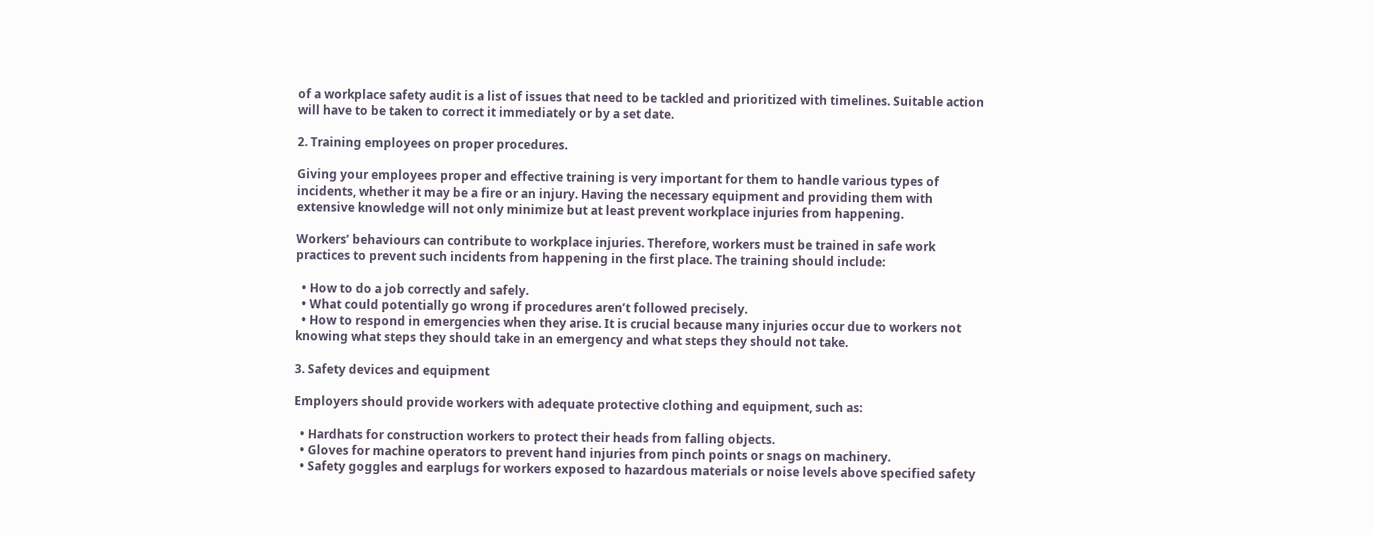of a workplace safety audit is a list of issues that need to be tackled and prioritized with timelines. Suitable action will have to be taken to correct it immediately or by a set date.

2. Training employees on proper procedures.

Giving your employees proper and effective training is very important for them to handle various types of incidents, whether it may be a fire or an injury. Having the necessary equipment and providing them with extensive knowledge will not only minimize but at least prevent workplace injuries from happening.

Workers’ behaviours can contribute to workplace injuries. Therefore, workers must be trained in safe work practices to prevent such incidents from happening in the first place. The training should include:

  • How to do a job correctly and safely.
  • What could potentially go wrong if procedures aren’t followed precisely.
  • How to respond in emergencies when they arise. It is crucial because many injuries occur due to workers not knowing what steps they should take in an emergency and what steps they should not take.

3. Safety devices and equipment

Employers should provide workers with adequate protective clothing and equipment, such as:

  • Hardhats for construction workers to protect their heads from falling objects.
  • Gloves for machine operators to prevent hand injuries from pinch points or snags on machinery.
  • Safety goggles and earplugs for workers exposed to hazardous materials or noise levels above specified safety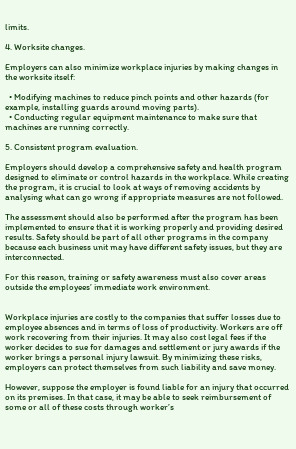limits.

4. Worksite changes.

Employers can also minimize workplace injuries by making changes in the worksite itself:

  • Modifying machines to reduce pinch points and other hazards (for example, installing guards around moving parts).
  • Conducting regular equipment maintenance to make sure that machines are running correctly.

5. Consistent program evaluation.

Employers should develop a comprehensive safety and health program designed to eliminate or control hazards in the workplace. While creating the program, it is crucial to look at ways of removing accidents by analysing what can go wrong if appropriate measures are not followed.

The assessment should also be performed after the program has been implemented to ensure that it is working properly and providing desired results. Safety should be part of all other programs in the company because each business unit may have different safety issues, but they are interconnected.

For this reason, training or safety awareness must also cover areas outside the employees’ immediate work environment.


Workplace injuries are costly to the companies that suffer losses due to employee absences and in terms of loss of productivity. Workers are off work recovering from their injuries. It may also cost legal fees if the worker decides to sue for damages and settlement or jury awards if the worker brings a personal injury lawsuit. By minimizing these risks, employers can protect themselves from such liability and save money.

However, suppose the employer is found liable for an injury that occurred on its premises. In that case, it may be able to seek reimbursement of some or all of these costs through worker’s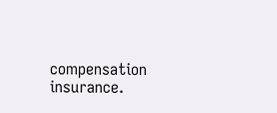compensation insurance.